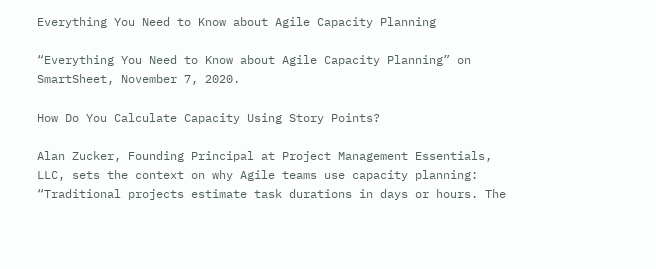Everything You Need to Know about Agile Capacity Planning

“Everything You Need to Know about Agile Capacity Planning” on SmartSheet, November 7, 2020.

How Do You Calculate Capacity Using Story Points?

Alan Zucker, Founding Principal at Project Management Essentials, LLC, sets the context on why Agile teams use capacity planning: “Traditional projects estimate task durations in days or hours. The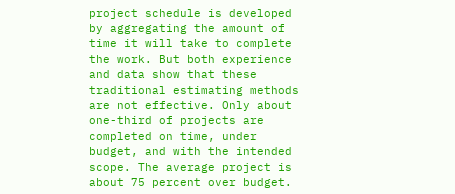project schedule is developed by aggregating the amount of time it will take to complete the work. But both experience and data show that these traditional estimating methods are not effective. Only about one-third of projects are completed on time, under budget, and with the intended scope. The average project is about 75 percent over budget.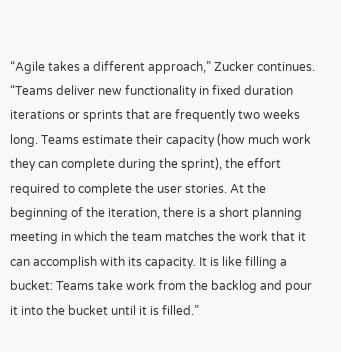“Agile takes a different approach,” Zucker continues. “Teams deliver new functionality in fixed duration iterations or sprints that are frequently two weeks long. Teams estimate their capacity (how much work they can complete during the sprint), the effort required to complete the user stories. At the beginning of the iteration, there is a short planning meeting in which the team matches the work that it can accomplish with its capacity. It is like filling a bucket: Teams take work from the backlog and pour it into the bucket until it is filled.”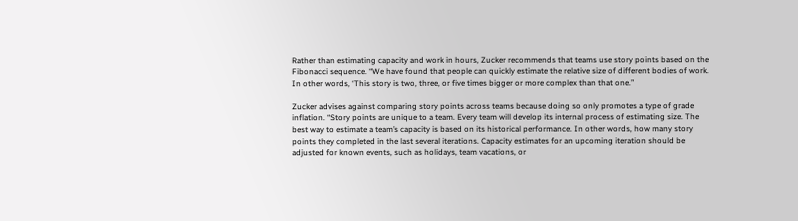Rather than estimating capacity and work in hours, Zucker recommends that teams use story points based on the Fibonacci sequence. “We have found that people can quickly estimate the relative size of different bodies of work. In other words, ‘This story is two, three, or five times bigger or more complex than that one.”

Zucker advises against comparing story points across teams because doing so only promotes a type of grade inflation. “Story points are unique to a team. Every team will develop its internal process of estimating size. The best way to estimate a team’s capacity is based on its historical performance. In other words, how many story points they completed in the last several iterations. Capacity estimates for an upcoming iteration should be adjusted for known events, such as holidays, team vacations, or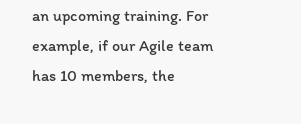an upcoming training. For example, if our Agile team has 10 members, the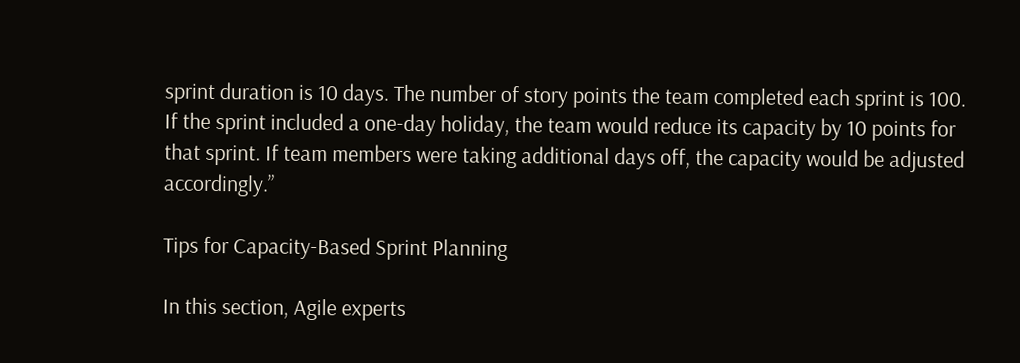sprint duration is 10 days. The number of story points the team completed each sprint is 100. If the sprint included a one-day holiday, the team would reduce its capacity by 10 points for that sprint. If team members were taking additional days off, the capacity would be adjusted accordingly.”

Tips for Capacity-Based Sprint Planning

In this section, Agile experts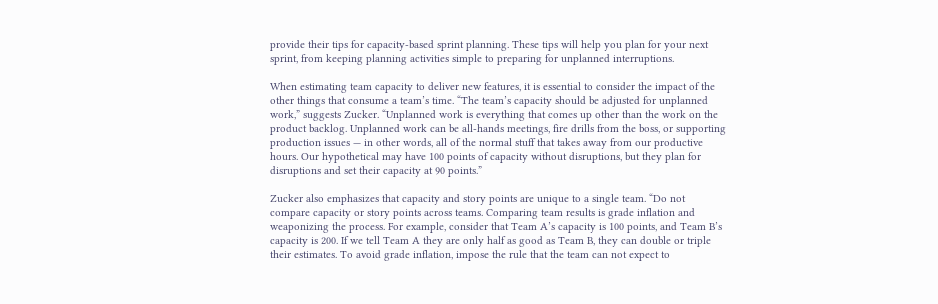provide their tips for capacity-based sprint planning. These tips will help you plan for your next sprint, from keeping planning activities simple to preparing for unplanned interruptions.

When estimating team capacity to deliver new features, it is essential to consider the impact of the other things that consume a team’s time. “The team’s capacity should be adjusted for unplanned work,” suggests Zucker. “Unplanned work is everything that comes up other than the work on the product backlog. Unplanned work can be all-hands meetings, fire drills from the boss, or supporting production issues — in other words, all of the normal stuff that takes away from our productive hours. Our hypothetical may have 100 points of capacity without disruptions, but they plan for disruptions and set their capacity at 90 points.”

Zucker also emphasizes that capacity and story points are unique to a single team. “Do not compare capacity or story points across teams. Comparing team results is grade inflation and weaponizing the process. For example, consider that Team A’s capacity is 100 points, and Team B’s capacity is 200. If we tell Team A they are only half as good as Team B, they can double or triple their estimates. To avoid grade inflation, impose the rule that the team can not expect to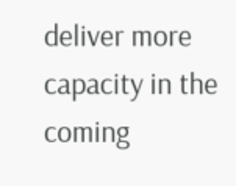deliver more capacity in the coming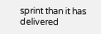sprint than it has delivered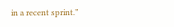in a recent sprint.”